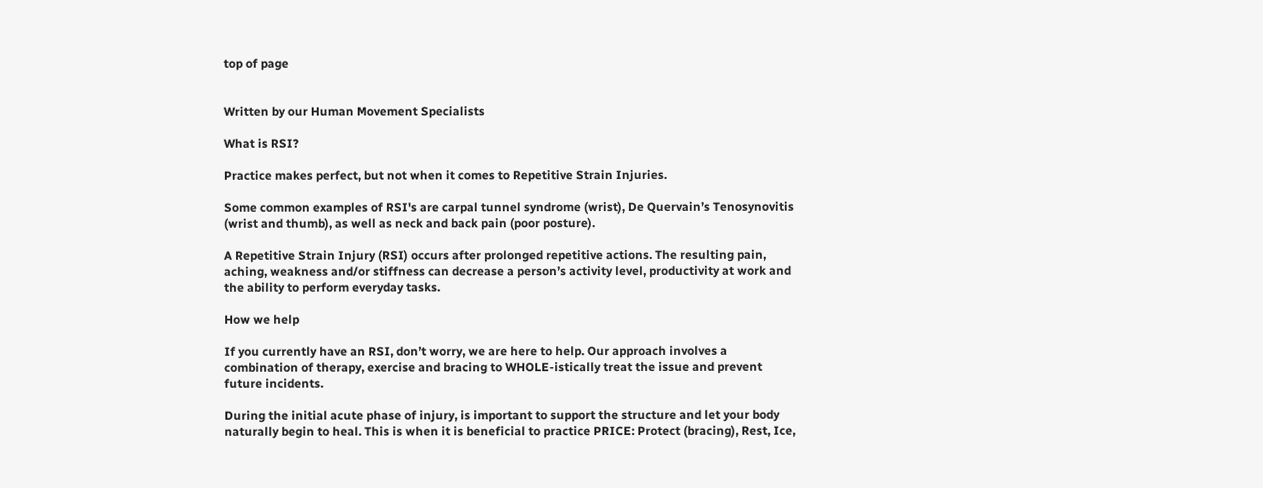top of page


Written by our Human Movement Specialists

What is RSI?

Practice makes perfect, but not when it comes to Repetitive Strain Injuries.

Some common examples of RSI's are carpal tunnel syndrome (wrist), De Quervain’s Tenosynovitis (wrist and thumb), as well as neck and back pain (poor posture).

A Repetitive Strain Injury (RSI) occurs after prolonged repetitive actions. The resulting pain, aching, weakness and/or stiffness can decrease a person’s activity level, productivity at work and the ability to perform everyday tasks.

How we help

If you currently have an RSI, don’t worry, we are here to help. Our approach involves a combination of therapy, exercise and bracing to WHOLE-istically treat the issue and prevent future incidents.

During the initial acute phase of injury, is important to support the structure and let your body naturally begin to heal. This is when it is beneficial to practice PRICE: Protect (bracing), Rest, Ice,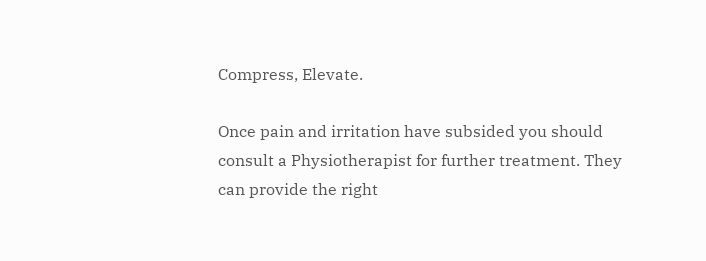Compress, Elevate.

Once pain and irritation have subsided you should consult a Physiotherapist for further treatment. They can provide the right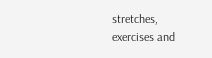stretches, exercises and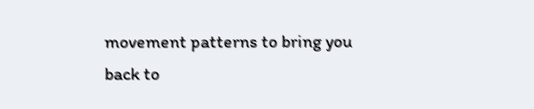movement patterns to bring you back to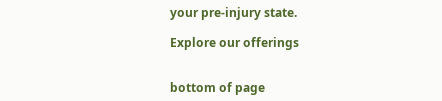your pre-injury state.

Explore our offerings


bottom of page